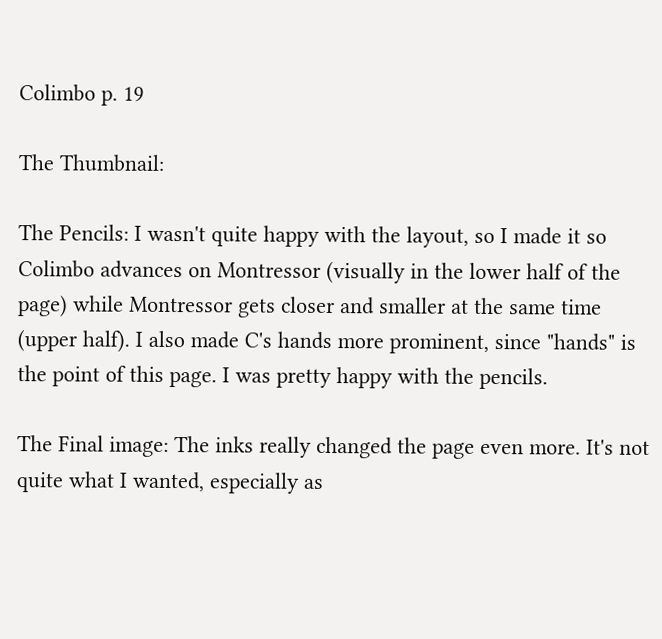Colimbo p. 19

The Thumbnail:

The Pencils: I wasn't quite happy with the layout, so I made it so Colimbo advances on Montressor (visually in the lower half of the page) while Montressor gets closer and smaller at the same time (upper half). I also made C's hands more prominent, since "hands" is the point of this page. I was pretty happy with the pencils.

The Final image: The inks really changed the page even more. It's not quite what I wanted, especially as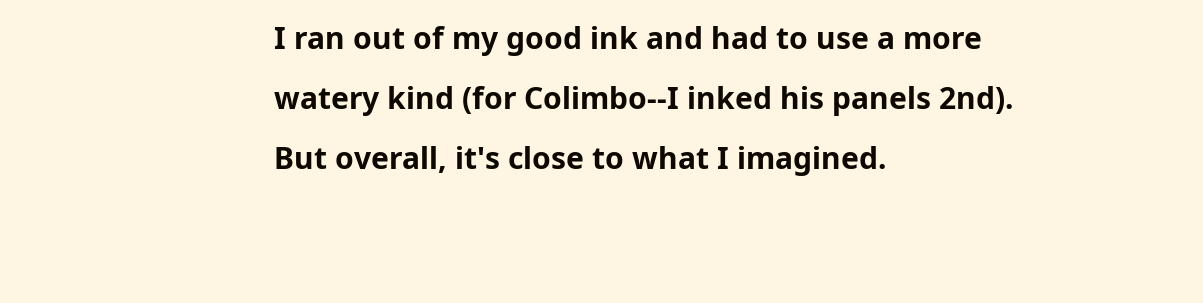I ran out of my good ink and had to use a more watery kind (for Colimbo--I inked his panels 2nd). But overall, it's close to what I imagined.